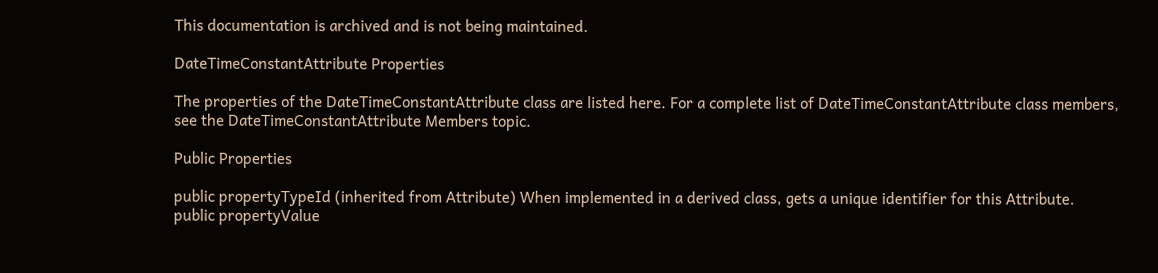This documentation is archived and is not being maintained.

DateTimeConstantAttribute Properties

The properties of the DateTimeConstantAttribute class are listed here. For a complete list of DateTimeConstantAttribute class members, see the DateTimeConstantAttribute Members topic.

Public Properties

public propertyTypeId (inherited from Attribute) When implemented in a derived class, gets a unique identifier for this Attribute.
public propertyValue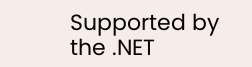Supported by the .NET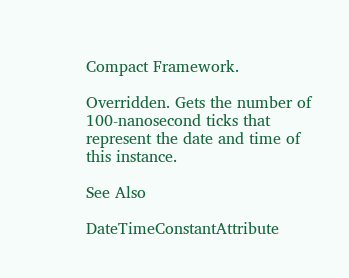Compact Framework.

Overridden. Gets the number of 100-nanosecond ticks that represent the date and time of this instance.

See Also

DateTimeConstantAttribute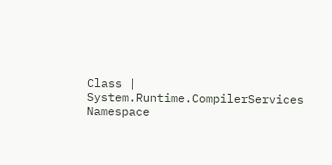Class | System.Runtime.CompilerServices Namespace